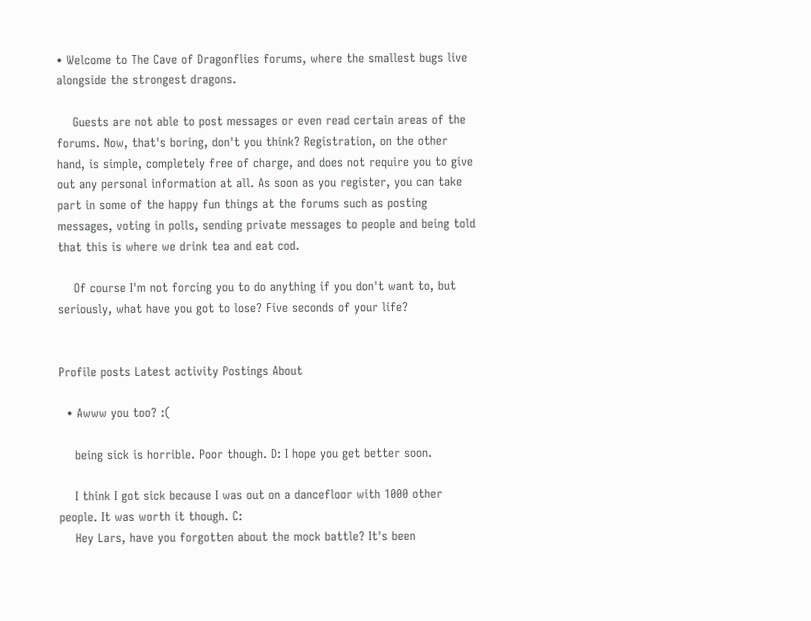• Welcome to The Cave of Dragonflies forums, where the smallest bugs live alongside the strongest dragons.

    Guests are not able to post messages or even read certain areas of the forums. Now, that's boring, don't you think? Registration, on the other hand, is simple, completely free of charge, and does not require you to give out any personal information at all. As soon as you register, you can take part in some of the happy fun things at the forums such as posting messages, voting in polls, sending private messages to people and being told that this is where we drink tea and eat cod.

    Of course I'm not forcing you to do anything if you don't want to, but seriously, what have you got to lose? Five seconds of your life?


Profile posts Latest activity Postings About

  • Awww you too? :(

    being sick is horrible. Poor though. D: I hope you get better soon.

    I think I got sick because I was out on a dancefloor with 1000 other people. It was worth it though. C:
    Hey Lars, have you forgotten about the mock battle? It's been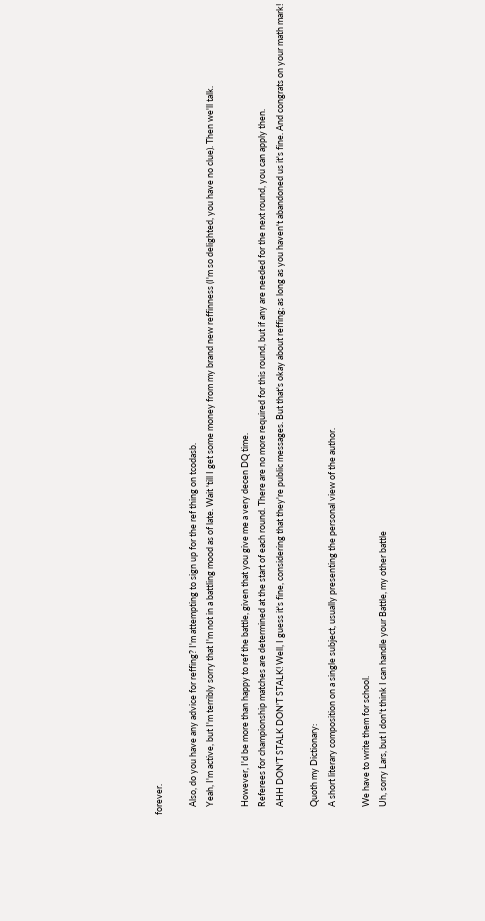forever.

    Also, do you have any advice for reffing? I'm attempting to sign up for the ref thing on tcodasb.
    Yeah, I'm active, but I'm terribly sorry that I'm not in a battling mood as of late. Wait 'till I get some money from my brand new reffinness (I'm so delighted, you have no clue). Then we'll talk.

    However, I'd be more than happy to ref the battle, given that you give me a very decen DQ time.
    Referees for championship matches are determined at the start of each round. There are no more required for this round, but if any are needed for the next round, you can apply then.
    AHH DON'T STALK DON'T STALK! Well, I guess it's fine, considering that they're public messages. But that's okay about reffing; as long as you haven't abandoned us it's fine. And congrats on your math mark!

    Quoth my Dictionary:
    A short literary composition on a single subject, usually presenting the personal view of the author.

    We have to write them for school.
    Uh, sorry Lars, but I don't think I can handle your Battle, my other battle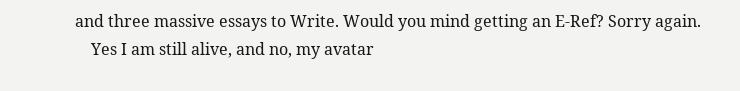and three massive essays to Write. Would you mind getting an E-Ref? Sorry again.
    Yes I am still alive, and no, my avatar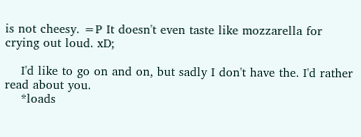is not cheesy. =P It doesn't even taste like mozzarella for crying out loud. xD;

    I'd like to go on and on, but sadly I don't have the. I'd rather read about you.
    *loads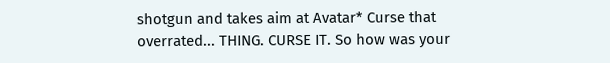shotgun and takes aim at Avatar* Curse that overrated... THING. CURSE IT. So how was your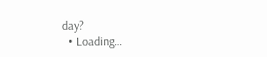day?
  • Loading…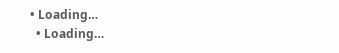• Loading…
  • Loading…